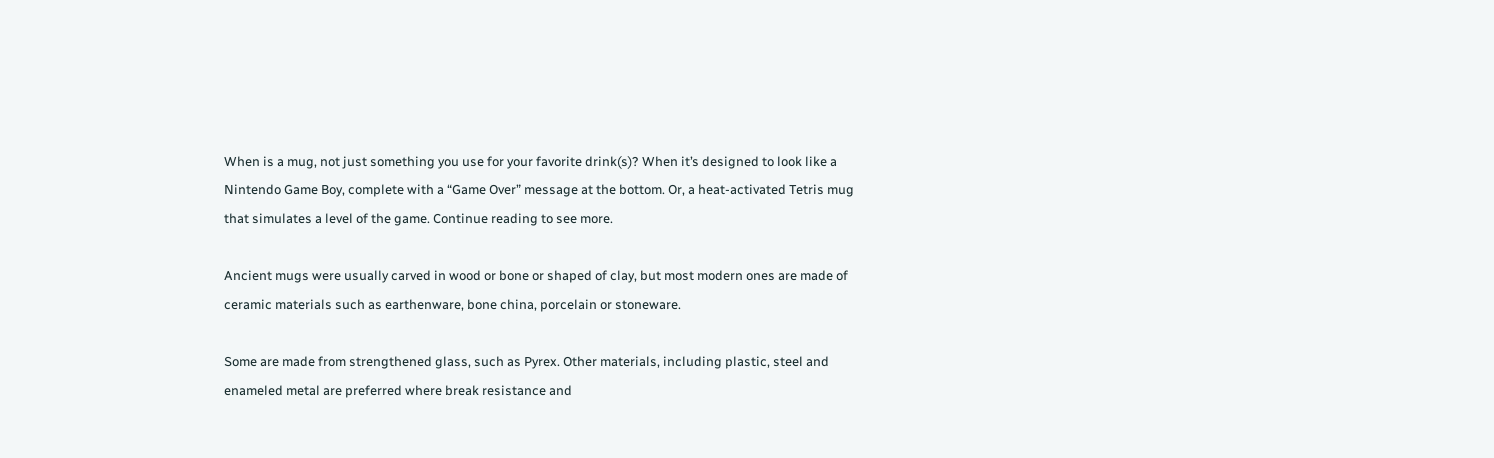When is a mug, not just something you use for your favorite drink(s)? When it’s designed to look like a Nintendo Game Boy, complete with a “Game Over” message at the bottom. Or, a heat-activated Tetris mug that simulates a level of the game. Continue reading to see more.

Ancient mugs were usually carved in wood or bone or shaped of clay, but most modern ones are made of ceramic materials such as earthenware, bone china, porcelain or stoneware.

Some are made from strengthened glass, such as Pyrex. Other materials, including plastic, steel and enameled metal are preferred where break resistance and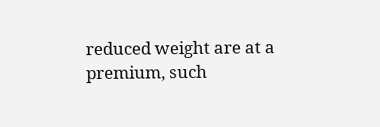reduced weight are at a premium, such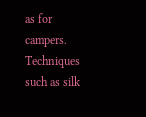as for campers. Techniques such as silk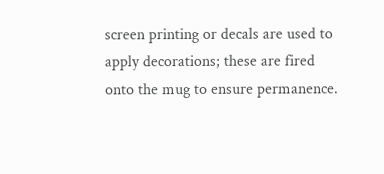screen printing or decals are used to apply decorations; these are fired onto the mug to ensure permanence.